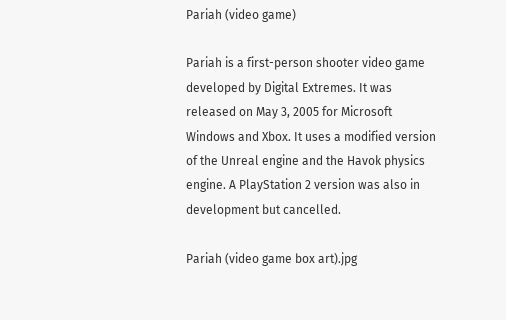Pariah (video game)

Pariah is a first-person shooter video game developed by Digital Extremes. It was released on May 3, 2005 for Microsoft Windows and Xbox. It uses a modified version of the Unreal engine and the Havok physics engine. A PlayStation 2 version was also in development but cancelled.

Pariah (video game box art).jpg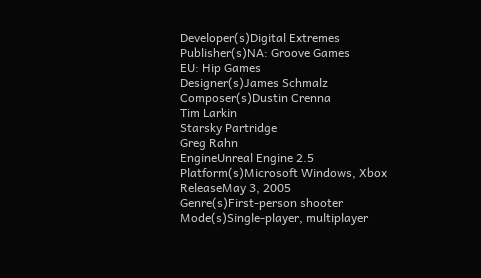Developer(s)Digital Extremes
Publisher(s)NA: Groove Games
EU: Hip Games
Designer(s)James Schmalz
Composer(s)Dustin Crenna
Tim Larkin
Starsky Partridge
Greg Rahn
EngineUnreal Engine 2.5
Platform(s)Microsoft Windows, Xbox
ReleaseMay 3, 2005
Genre(s)First-person shooter
Mode(s)Single-player, multiplayer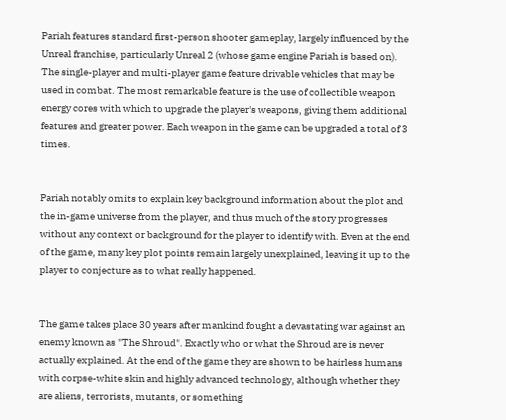Pariah features standard first-person shooter gameplay, largely influenced by the Unreal franchise, particularly Unreal 2 (whose game engine Pariah is based on). The single-player and multi-player game feature drivable vehicles that may be used in combat. The most remarkable feature is the use of collectible weapon energy cores with which to upgrade the player's weapons, giving them additional features and greater power. Each weapon in the game can be upgraded a total of 3 times.


Pariah notably omits to explain key background information about the plot and the in-game universe from the player, and thus much of the story progresses without any context or background for the player to identify with. Even at the end of the game, many key plot points remain largely unexplained, leaving it up to the player to conjecture as to what really happened.


The game takes place 30 years after mankind fought a devastating war against an enemy known as "The Shroud". Exactly who or what the Shroud are is never actually explained. At the end of the game they are shown to be hairless humans with corpse-white skin and highly advanced technology, although whether they are aliens, terrorists, mutants, or something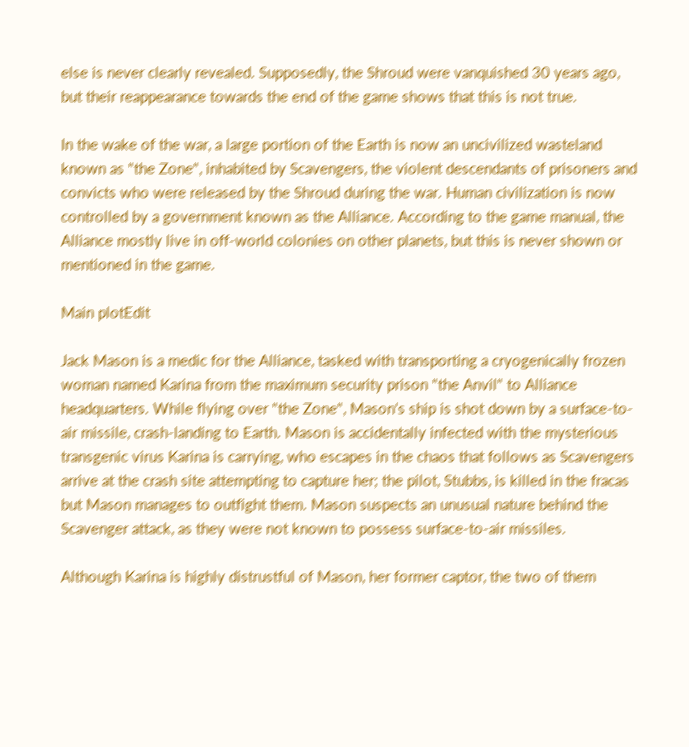else is never clearly revealed. Supposedly, the Shroud were vanquished 30 years ago, but their reappearance towards the end of the game shows that this is not true.

In the wake of the war, a large portion of the Earth is now an uncivilized wasteland known as "the Zone", inhabited by Scavengers, the violent descendants of prisoners and convicts who were released by the Shroud during the war. Human civilization is now controlled by a government known as the Alliance. According to the game manual, the Alliance mostly live in off-world colonies on other planets, but this is never shown or mentioned in the game.

Main plotEdit

Jack Mason is a medic for the Alliance, tasked with transporting a cryogenically frozen woman named Karina from the maximum security prison "the Anvil" to Alliance headquarters. While flying over "the Zone", Mason's ship is shot down by a surface-to-air missile, crash-landing to Earth. Mason is accidentally infected with the mysterious transgenic virus Karina is carrying, who escapes in the chaos that follows as Scavengers arrive at the crash site attempting to capture her; the pilot, Stubbs, is killed in the fracas but Mason manages to outfight them. Mason suspects an unusual nature behind the Scavenger attack, as they were not known to possess surface-to-air missiles.

Although Karina is highly distrustful of Mason, her former captor, the two of them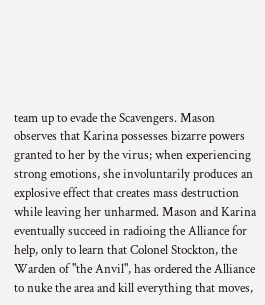team up to evade the Scavengers. Mason observes that Karina possesses bizarre powers granted to her by the virus; when experiencing strong emotions, she involuntarily produces an explosive effect that creates mass destruction while leaving her unharmed. Mason and Karina eventually succeed in radioing the Alliance for help, only to learn that Colonel Stockton, the Warden of "the Anvil", has ordered the Alliance to nuke the area and kill everything that moves,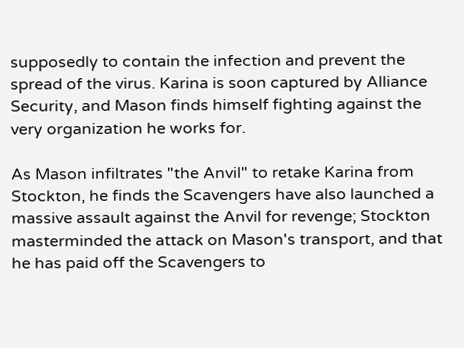supposedly to contain the infection and prevent the spread of the virus. Karina is soon captured by Alliance Security, and Mason finds himself fighting against the very organization he works for.

As Mason infiltrates "the Anvil" to retake Karina from Stockton, he finds the Scavengers have also launched a massive assault against the Anvil for revenge; Stockton masterminded the attack on Mason's transport, and that he has paid off the Scavengers to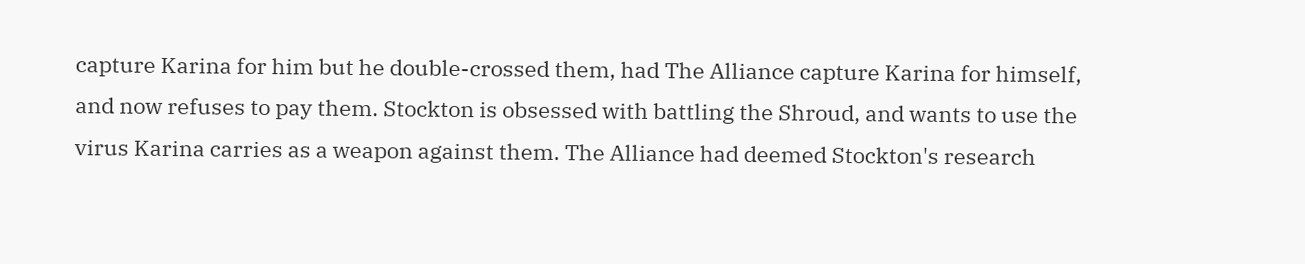capture Karina for him but he double-crossed them, had The Alliance capture Karina for himself, and now refuses to pay them. Stockton is obsessed with battling the Shroud, and wants to use the virus Karina carries as a weapon against them. The Alliance had deemed Stockton's research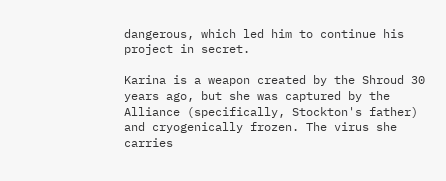dangerous, which led him to continue his project in secret.

Karina is a weapon created by the Shroud 30 years ago, but she was captured by the Alliance (specifically, Stockton's father) and cryogenically frozen. The virus she carries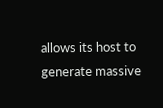allows its host to generate massive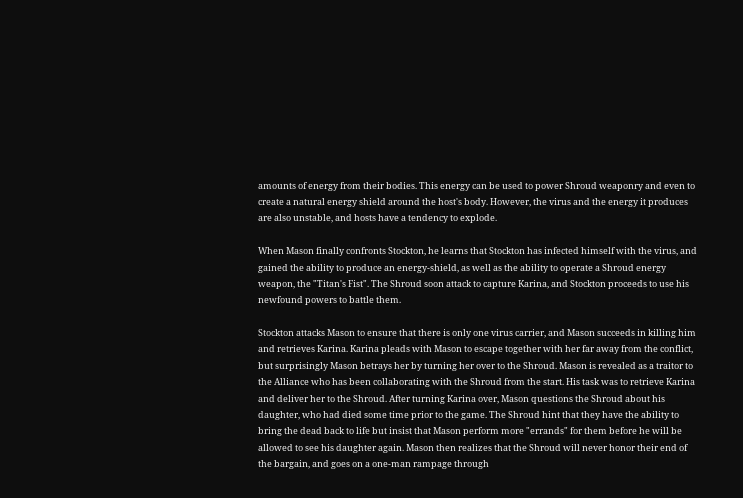amounts of energy from their bodies. This energy can be used to power Shroud weaponry and even to create a natural energy shield around the host's body. However, the virus and the energy it produces are also unstable, and hosts have a tendency to explode.

When Mason finally confronts Stockton, he learns that Stockton has infected himself with the virus, and gained the ability to produce an energy-shield, as well as the ability to operate a Shroud energy weapon, the "Titan's Fist". The Shroud soon attack to capture Karina, and Stockton proceeds to use his newfound powers to battle them.

Stockton attacks Mason to ensure that there is only one virus carrier, and Mason succeeds in killing him and retrieves Karina. Karina pleads with Mason to escape together with her far away from the conflict, but surprisingly Mason betrays her by turning her over to the Shroud. Mason is revealed as a traitor to the Alliance who has been collaborating with the Shroud from the start. His task was to retrieve Karina and deliver her to the Shroud. After turning Karina over, Mason questions the Shroud about his daughter, who had died some time prior to the game. The Shroud hint that they have the ability to bring the dead back to life but insist that Mason perform more "errands" for them before he will be allowed to see his daughter again. Mason then realizes that the Shroud will never honor their end of the bargain, and goes on a one-man rampage through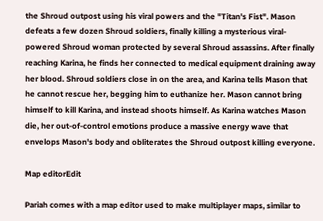the Shroud outpost using his viral powers and the "Titan's Fist". Mason defeats a few dozen Shroud soldiers, finally killing a mysterious viral-powered Shroud woman protected by several Shroud assassins. After finally reaching Karina, he finds her connected to medical equipment draining away her blood. Shroud soldiers close in on the area, and Karina tells Mason that he cannot rescue her, begging him to euthanize her. Mason cannot bring himself to kill Karina, and instead shoots himself. As Karina watches Mason die, her out-of-control emotions produce a massive energy wave that envelops Mason's body and obliterates the Shroud outpost killing everyone.

Map editorEdit

Pariah comes with a map editor used to make multiplayer maps, similar to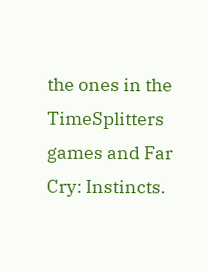the ones in the TimeSplitters games and Far Cry: Instincts.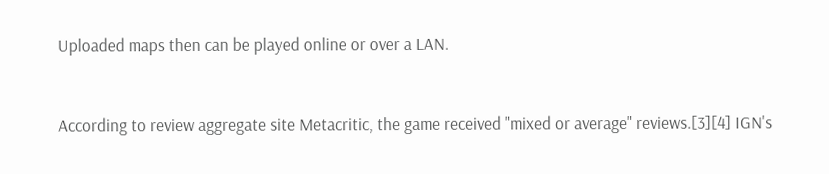Uploaded maps then can be played online or over a LAN.


According to review aggregate site Metacritic, the game received "mixed or average" reviews.[3][4] IGN's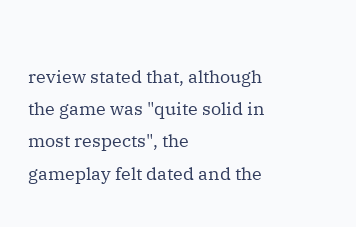review stated that, although the game was "quite solid in most respects", the gameplay felt dated and the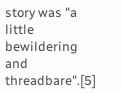story was "a little bewildering and threadbare".[5]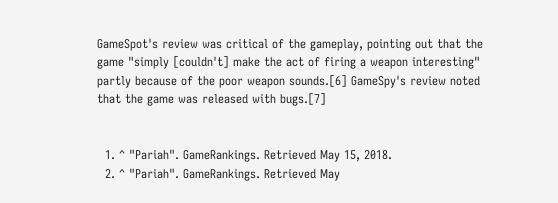GameSpot's review was critical of the gameplay, pointing out that the game "simply [couldn't] make the act of firing a weapon interesting" partly because of the poor weapon sounds.[6] GameSpy's review noted that the game was released with bugs.[7]


  1. ^ "Pariah". GameRankings. Retrieved May 15, 2018.
  2. ^ "Pariah". GameRankings. Retrieved May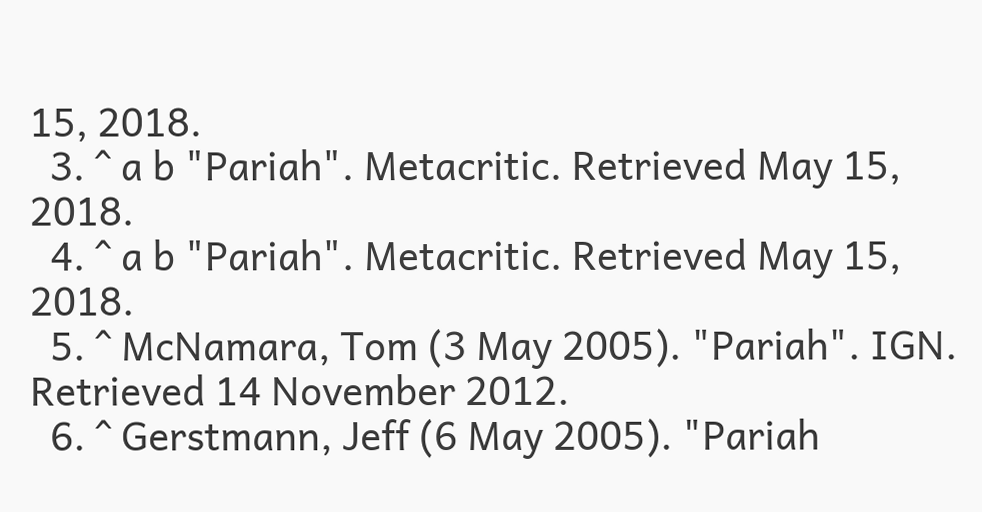15, 2018.
  3. ^ a b "Pariah". Metacritic. Retrieved May 15, 2018.
  4. ^ a b "Pariah". Metacritic. Retrieved May 15, 2018.
  5. ^ McNamara, Tom (3 May 2005). "Pariah". IGN. Retrieved 14 November 2012.
  6. ^ Gerstmann, Jeff (6 May 2005). "Pariah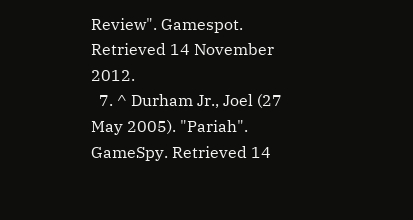Review". Gamespot. Retrieved 14 November 2012.
  7. ^ Durham Jr., Joel (27 May 2005). "Pariah". GameSpy. Retrieved 14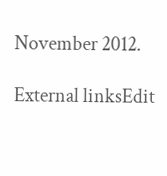November 2012.

External linksEdit